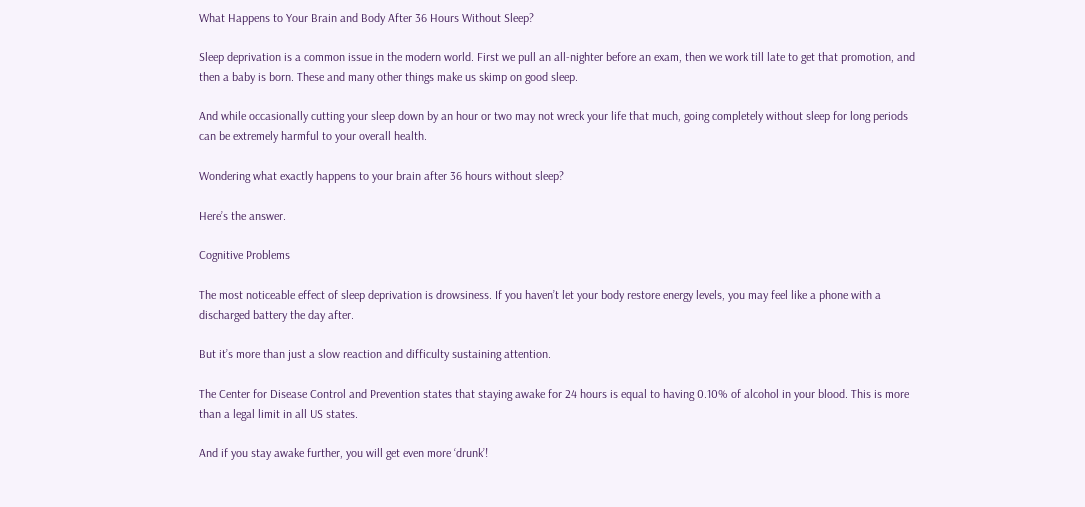What Happens to Your Brain and Body After 36 Hours Without Sleep?

Sleep deprivation is a common issue in the modern world. First we pull an all-nighter before an exam, then we work till late to get that promotion, and then a baby is born. These and many other things make us skimp on good sleep.

And while occasionally cutting your sleep down by an hour or two may not wreck your life that much, going completely without sleep for long periods can be extremely harmful to your overall health.

Wondering what exactly happens to your brain after 36 hours without sleep?

Here’s the answer.

Cognitive Problems

The most noticeable effect of sleep deprivation is drowsiness. If you haven’t let your body restore energy levels, you may feel like a phone with a discharged battery the day after.

But it’s more than just a slow reaction and difficulty sustaining attention.

The Center for Disease Control and Prevention states that staying awake for 24 hours is equal to having 0.10% of alcohol in your blood. This is more than a legal limit in all US states.

And if you stay awake further, you will get even more ‘drunk’!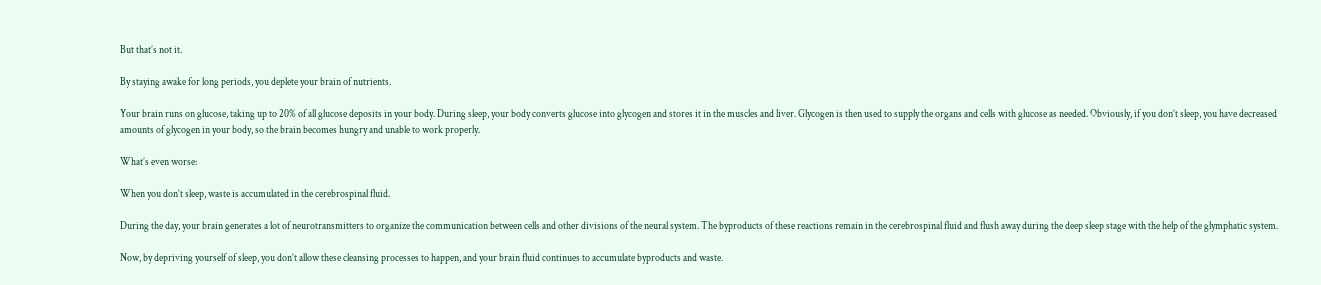But that’s not it.

By staying awake for long periods, you deplete your brain of nutrients.

Your brain runs on glucose, taking up to 20% of all glucose deposits in your body. During sleep, your body converts glucose into glycogen and stores it in the muscles and liver. Glycogen is then used to supply the organs and cells with glucose as needed. Obviously, if you don’t sleep, you have decreased amounts of glycogen in your body, so the brain becomes hungry and unable to work properly.

What’s even worse:

When you don’t sleep, waste is accumulated in the cerebrospinal fluid.

During the day, your brain generates a lot of neurotransmitters to organize the communication between cells and other divisions of the neural system. The byproducts of these reactions remain in the cerebrospinal fluid and flush away during the deep sleep stage with the help of the glymphatic system.

Now, by depriving yourself of sleep, you don’t allow these cleansing processes to happen, and your brain fluid continues to accumulate byproducts and waste.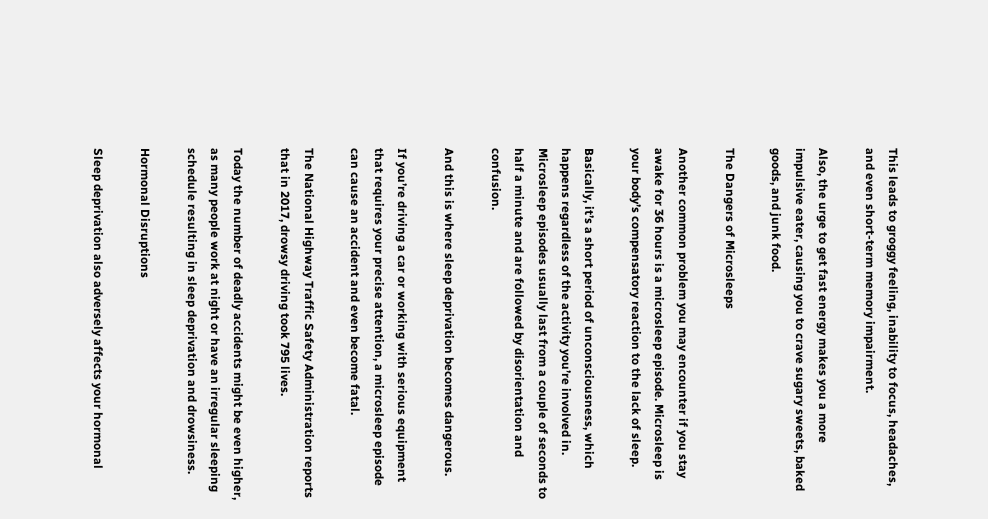This leads to groggy feeling, inability to focus, headaches, and even short-term memory impairment.

Also, the urge to get fast energy makes you a more impulsive eater, causing you to crave sugary sweets, baked goods, and junk food.

The Dangers of Microsleeps

Another common problem you may encounter if you stay awake for 36 hours is a microsleep episode. Microsleep is your body’s compensatory reaction to the lack of sleep.

Basically, it’s a short period of unconsciousness, which happens regardless of the activity you’re involved in. Microsleep episodes usually last from a couple of seconds to half a minute and are followed by disorientation and confusion.

And this is where sleep deprivation becomes dangerous.

If you’re driving a car or working with serious equipment that requires your precise attention, a microsleep episode can cause an accident and even become fatal.

The National Highway Traffic Safety Administration reports that in 2017, drowsy driving took 795 lives.

Today the number of deadly accidents might be even higher, as many people work at night or have an irregular sleeping schedule resulting in sleep deprivation and drowsiness.

Hormonal Disruptions

Sleep deprivation also adversely affects your hormonal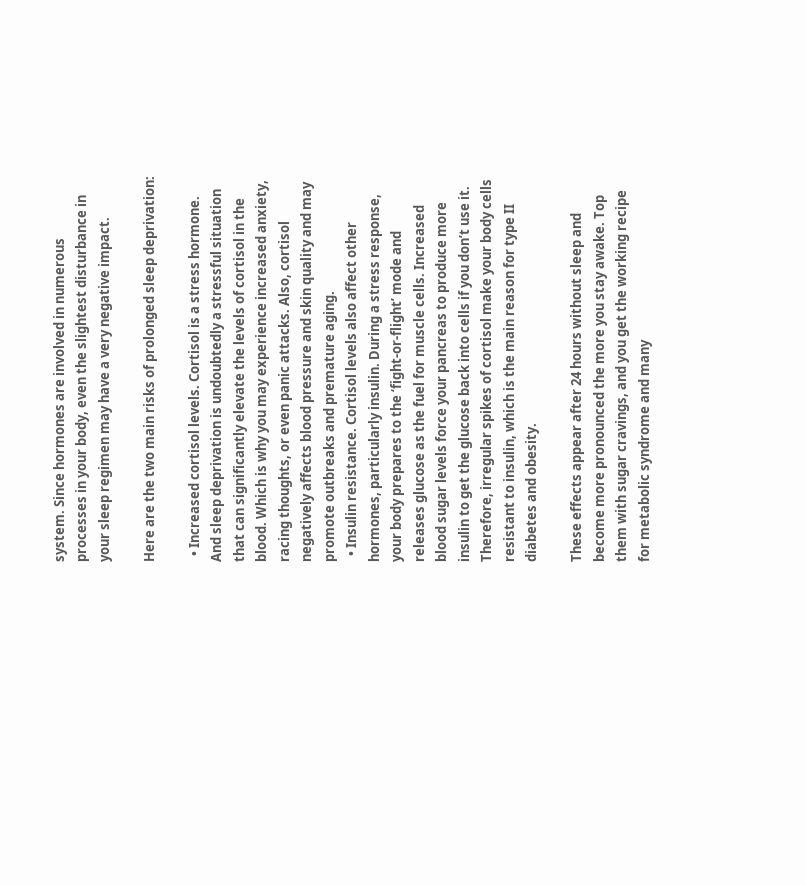system. Since hormones are involved in numerous processes in your body, even the slightest disturbance in your sleep regimen may have a very negative impact.

Here are the two main risks of prolonged sleep deprivation:

  • Increased cortisol levels. Cortisol is a stress hormone. And sleep deprivation is undoubtedly a stressful situation that can significantly elevate the levels of cortisol in the blood. Which is why you may experience increased anxiety, racing thoughts, or even panic attacks. Also, cortisol negatively affects blood pressure and skin quality and may promote outbreaks and premature aging.
  • Insulin resistance. Cortisol levels also affect other hormones, particularly insulin. During a stress response, your body prepares to the ‘fight-or-flight’ mode and releases glucose as the fuel for muscle cells. Increased blood sugar levels force your pancreas to produce more insulin to get the glucose back into cells if you don’t use it. Therefore, irregular spikes of cortisol make your body cells resistant to insulin, which is the main reason for type II diabetes and obesity.

These effects appear after 24 hours without sleep and become more pronounced the more you stay awake. Top them with sugar cravings, and you get the working recipe for metabolic syndrome and many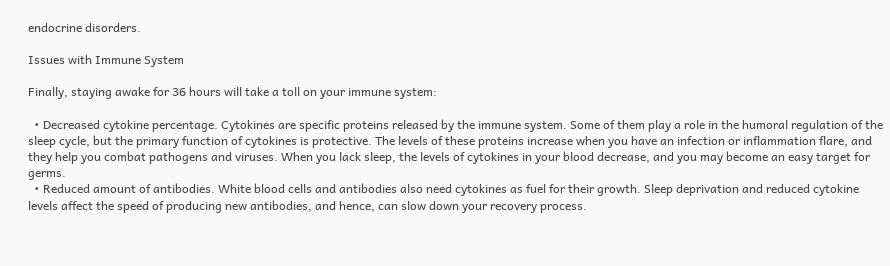endocrine disorders.

Issues with Immune System

Finally, staying awake for 36 hours will take a toll on your immune system:

  • Decreased cytokine percentage. Cytokines are specific proteins released by the immune system. Some of them play a role in the humoral regulation of the sleep cycle, but the primary function of cytokines is protective. The levels of these proteins increase when you have an infection or inflammation flare, and they help you combat pathogens and viruses. When you lack sleep, the levels of cytokines in your blood decrease, and you may become an easy target for germs.
  • Reduced amount of antibodies. White blood cells and antibodies also need cytokines as fuel for their growth. Sleep deprivation and reduced cytokine levels affect the speed of producing new antibodies, and hence, can slow down your recovery process.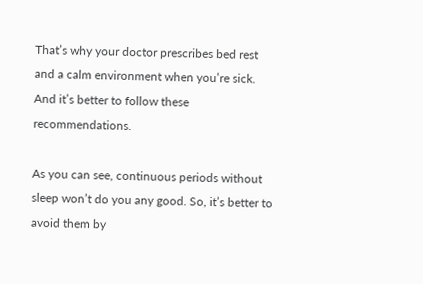That’s why your doctor prescribes bed rest and a calm environment when you’re sick. And it’s better to follow these recommendations.

As you can see, continuous periods without sleep won’t do you any good. So, it’s better to avoid them by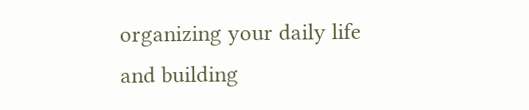organizing your daily life and building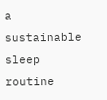a sustainable sleep routine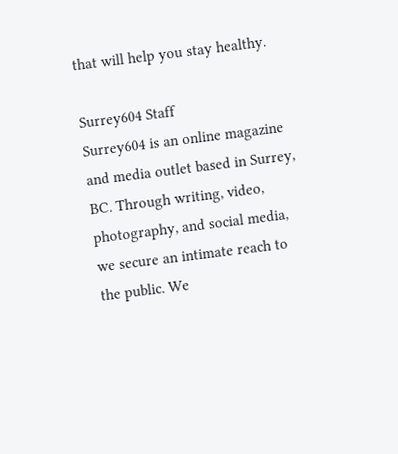that will help you stay healthy.

Surrey604 Staff
Surrey604 is an online magazine and media outlet based in Surrey, BC. Through writing, video, photography, and social media, we secure an intimate reach to the public. We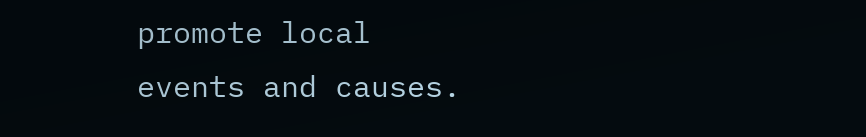promote local events and causes.